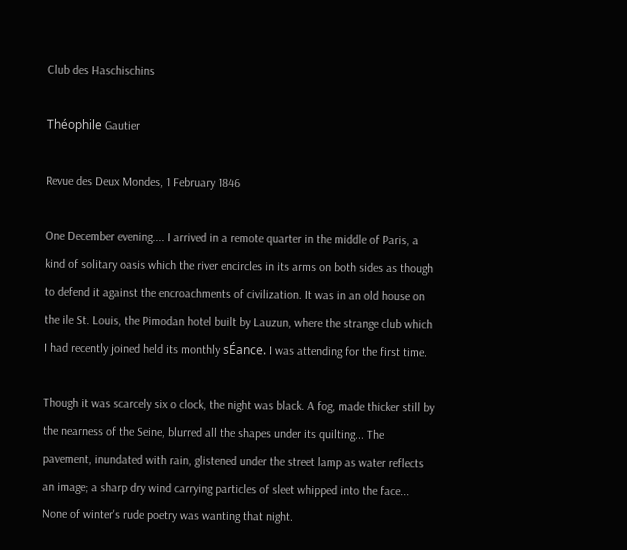Club des Haschischins

Théophile Gautier

Revue des Deux Mondes, 1 February 1846

One December evening.... I arrived in a remote quarter in the middle of Paris, a kind of solitary oasis which the river encircles in its arms on both sides as though to defend it against the encroachments of civilization. It was in an old house on the ile St. Louis, the Pimodan hotel built by Lauzun, where the strange club which I had recently joined held its monthly sÉance. I was attending for the first time.

Though it was scarcely six o clock, the night was black. A fog, made thicker still by the nearness of the Seine, blurred all the shapes under its quilting... The pavement, inundated with rain, glistened under the street lamp as water reflects an image; a sharp dry wind carrying particles of sleet whipped into the face... None of winter's rude poetry was wanting that night.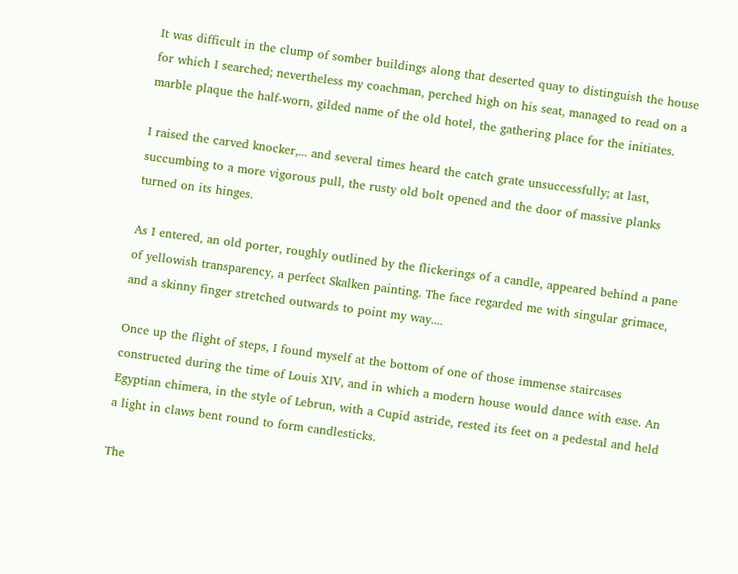It was difficult in the clump of somber buildings along that deserted quay to distinguish the house for which I searched; nevertheless my coachman, perched high on his seat, managed to read on a marble plaque the half-worn, gilded name of the old hotel, the gathering place for the initiates.

I raised the carved knocker,... and several times heard the catch grate unsuccessfully; at last, succumbing to a more vigorous pull, the rusty old bolt opened and the door of massive planks turned on its hinges.

As I entered, an old porter, roughly outlined by the flickerings of a candle, appeared behind a pane of yellowish transparency, a perfect Skalken painting. The face regarded me with singular grimace, and a skinny finger stretched outwards to point my way....

Once up the flight of steps, I found myself at the bottom of one of those immense staircases constructed during the time of Louis XIV, and in which a modern house would dance with ease. An Egyptian chimera, in the style of Lebrun, with a Cupid astride, rested its feet on a pedestal and held a light in claws bent round to form candlesticks.

The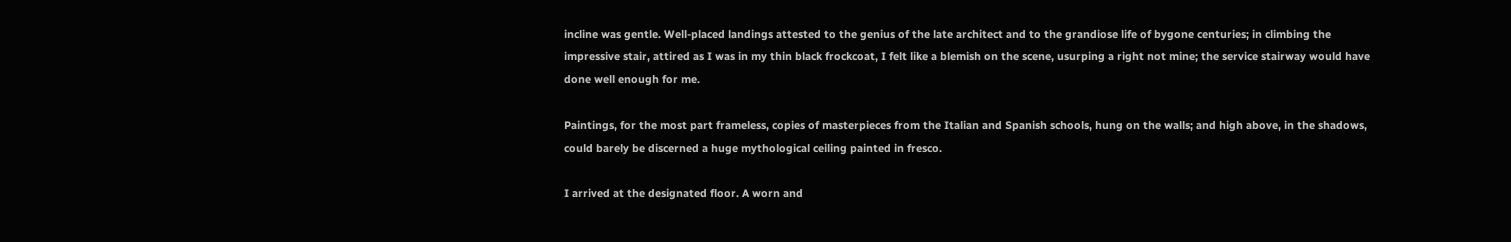incline was gentle. Well-placed landings attested to the genius of the late architect and to the grandiose life of bygone centuries; in climbing the impressive stair, attired as I was in my thin black frockcoat, I felt like a blemish on the scene, usurping a right not mine; the service stairway would have done well enough for me.

Paintings, for the most part frameless, copies of masterpieces from the Italian and Spanish schools, hung on the walls; and high above, in the shadows, could barely be discerned a huge mythological ceiling painted in fresco.

I arrived at the designated floor. A worn and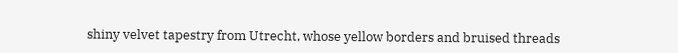shiny velvet tapestry from Utrecht, whose yellow borders and bruised threads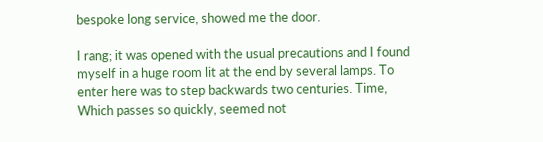bespoke long service, showed me the door.

I rang; it was opened with the usual precautions and I found myself in a huge room lit at the end by several lamps. To enter here was to step backwards two centuries. Time, Which passes so quickly, seemed not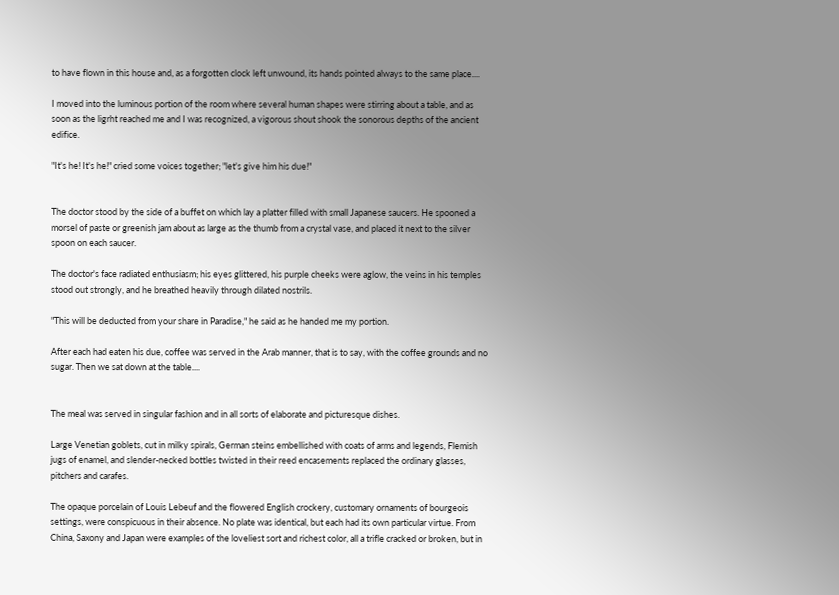to have flown in this house and, as a forgotten clock left unwound, its hands pointed always to the same place....

I moved into the luminous portion of the room where several human shapes were stirring about a table, and as soon as the ligrht reached me and I was recognized, a vigorous shout shook the sonorous depths of the ancient edifice.

"It's he! It's he!" cried some voices together; "let's give him his due!"


The doctor stood by the side of a buffet on which lay a platter filled with small Japanese saucers. He spooned a morsel of paste or greenish jam about as large as the thumb from a crystal vase, and placed it next to the silver spoon on each saucer.

The doctor's face radiated enthusiasm; his eyes glittered, his purple cheeks were aglow, the veins in his temples stood out strongly, and he breathed heavily through dilated nostrils.

"This will be deducted from your share in Paradise," he said as he handed me my portion.

After each had eaten his due, coffee was served in the Arab manner, that is to say, with the coffee grounds and no sugar. Then we sat down at the table....


The meal was served in singular fashion and in all sorts of elaborate and picturesque dishes.

Large Venetian goblets, cut in milky spirals, German steins embellished with coats of arms and legends, Flemish jugs of enamel, and slender-necked bottles twisted in their reed encasements replaced the ordinary glasses, pitchers and carafes.

The opaque porcelain of Louis Lebeuf and the flowered English crockery, customary ornaments of bourgeois settings, were conspicuous in their absence. No plate was identical, but each had its own particular virtue. From China, Saxony and Japan were examples of the loveliest sort and richest color, all a trifle cracked or broken, but in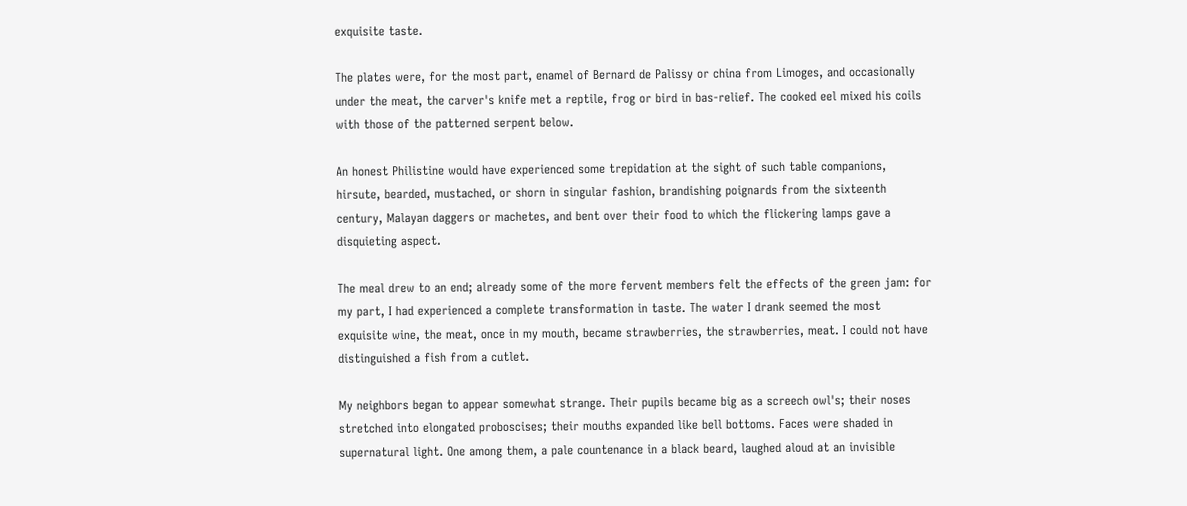exquisite taste.

The plates were, for the most part, enamel of Bernard de Palissy or china from Limoges, and occasionally under the meat, the carver's knife met a reptile, frog or bird in bas-relief. The cooked eel mixed his coils with those of the patterned serpent below.

An honest Philistine would have experienced some trepidation at the sight of such table companions, hirsute, bearded, mustached, or shorn in singular fashion, brandishing poignards from the sixteenth century, Malayan daggers or machetes, and bent over their food to which the flickering lamps gave a disquieting aspect.

The meal drew to an end; already some of the more fervent members felt the effects of the green jam: for my part, I had experienced a complete transformation in taste. The water I drank seemed the most exquisite wine, the meat, once in my mouth, became strawberries, the strawberries, meat. I could not have distinguished a fish from a cutlet.

My neighbors began to appear somewhat strange. Their pupils became big as a screech owl's; their noses stretched into elongated proboscises; their mouths expanded like bell bottoms. Faces were shaded in supernatural light. One among them, a pale countenance in a black beard, laughed aloud at an invisible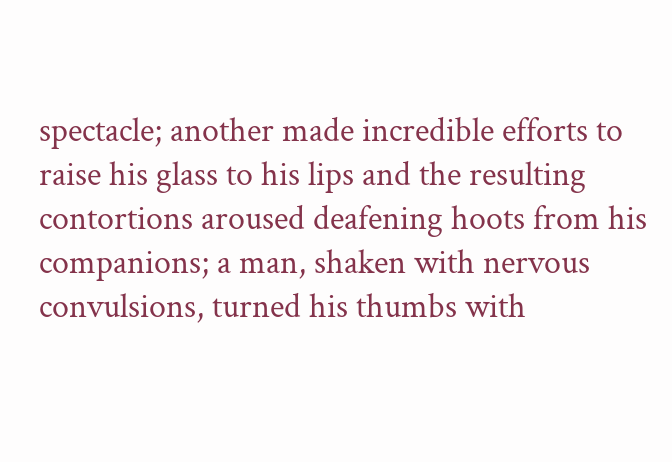spectacle; another made incredible efforts to raise his glass to his lips and the resulting contortions aroused deafening hoots from his companions; a man, shaken with nervous convulsions, turned his thumbs with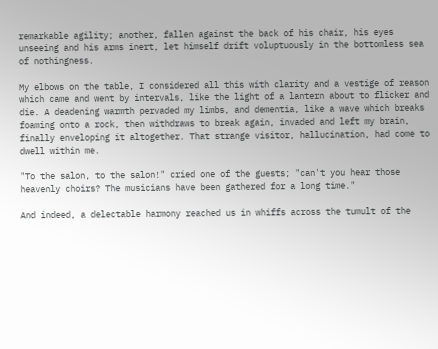remarkable agility; another, fallen against the back of his chair, his eyes unseeing and his arms inert, let himself drift voluptuously in the bottomless sea of nothingness.

My elbows on the table, I considered all this with clarity and a vestige of reason which came and went by intervals, like the light of a lantern about to flicker and die. A deadening warmth pervaded my limbs, and dementia, like a wave which breaks foaming onto a rock, then withdraws to break again, invaded and left my brain, finally enveloping it altogether. That strange visitor, hallucination, had come to dwell within me.

"To the salon, to the salon!" cried one of the guests; "can't you hear those heavenly choirs? The musicians have been gathered for a long time."

And indeed, a delectable harmony reached us in whiffs across the tumult of the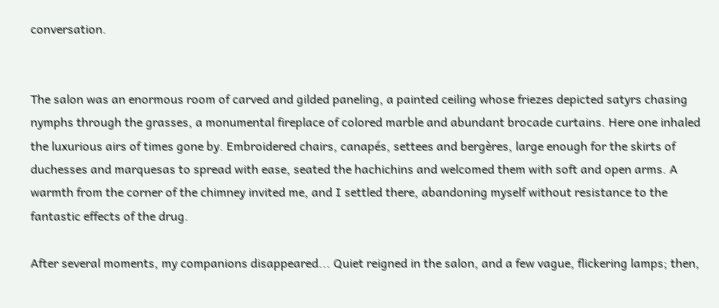conversation.


The salon was an enormous room of carved and gilded paneling, a painted ceiling whose friezes depicted satyrs chasing nymphs through the grasses, a monumental fireplace of colored marble and abundant brocade curtains. Here one inhaled the luxurious airs of times gone by. Embroidered chairs, canapés, settees and bergères, large enough for the skirts of duchesses and marquesas to spread with ease, seated the hachichins and welcomed them with soft and open arms. A warmth from the corner of the chimney invited me, and I settled there, abandoning myself without resistance to the fantastic effects of the drug.

After several moments, my companions disappeared... Quiet reigned in the salon, and a few vague, flickering lamps; then,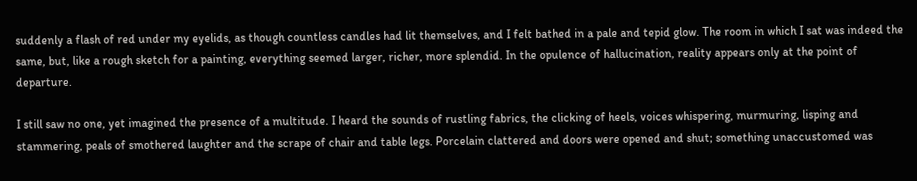suddenly a flash of red under my eyelids, as though countless candles had lit themselves, and I felt bathed in a pale and tepid glow. The room in which I sat was indeed the same, but, like a rough sketch for a painting, everything seemed larger, richer, more splendid. In the opulence of hallucination, reality appears only at the point of departure.

I still saw no one, yet imagined the presence of a multitude. I heard the sounds of rustling fabrics, the clicking of heels, voices whispering, murmuring, lisping and stammering, peals of smothered laughter and the scrape of chair and table legs. Porcelain clattered and doors were opened and shut; something unaccustomed was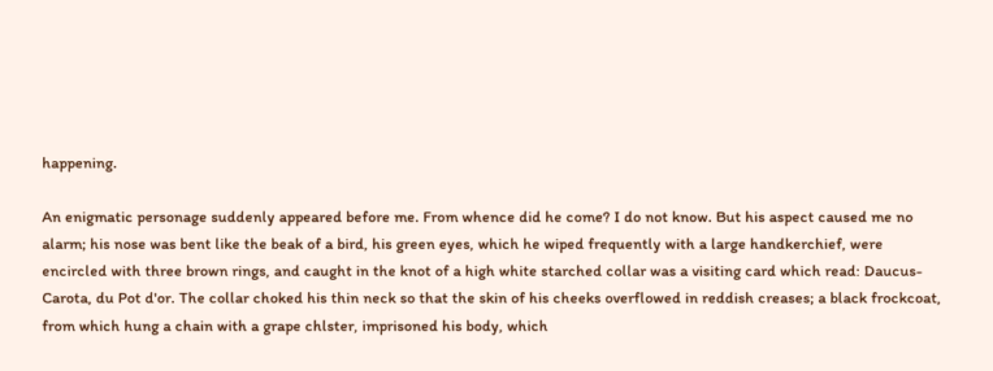happening.

An enigmatic personage suddenly appeared before me. From whence did he come? I do not know. But his aspect caused me no alarm; his nose was bent like the beak of a bird, his green eyes, which he wiped frequently with a large handkerchief, were encircled with three brown rings, and caught in the knot of a high white starched collar was a visiting card which read: Daucus-Carota, du Pot d'or. The collar choked his thin neck so that the skin of his cheeks overflowed in reddish creases; a black frockcoat, from which hung a chain with a grape chlster, imprisoned his body, which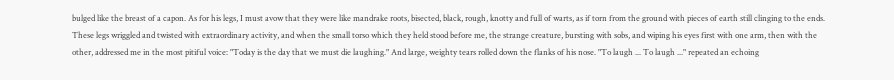bulged like the breast of a capon. As for his legs, I must avow that they were like mandrake roots, bisected, black, rough, knotty and full of warts, as if torn from the ground with pieces of earth still clinging to the ends. These legs wriggled and twisted with extraordinary activity, and when the small torso which they held stood before me, the strange creature, bursting with sobs, and wiping his eyes first with one arm, then with the other, addressed me in the most pitiful voice: "Today is the day that we must die laughing." And large, weighty tears rolled down the flanks of his nose. "To laugh ... To laugh ..." repeated an echoing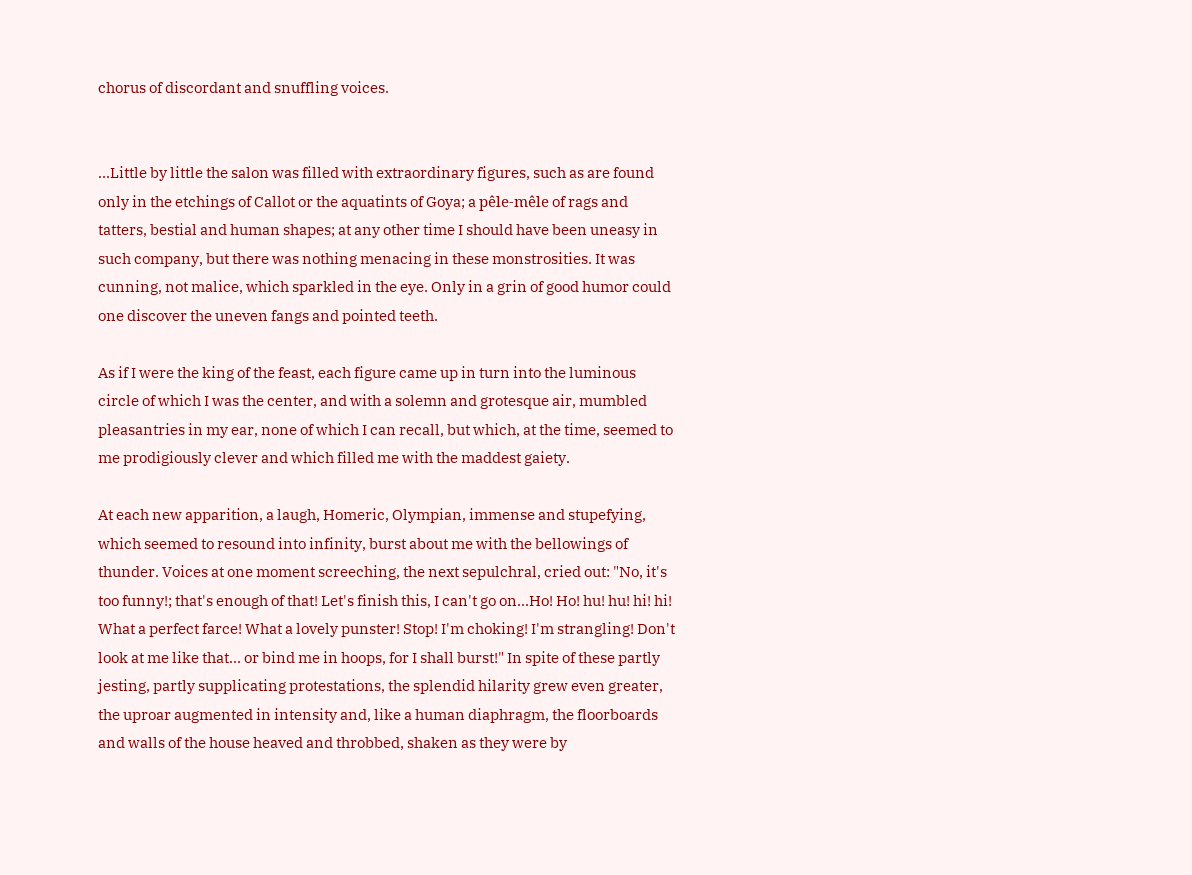chorus of discordant and snuffling voices.


...Little by little the salon was filled with extraordinary figures, such as are found only in the etchings of Callot or the aquatints of Goya; a pêle-mêle of rags and tatters, bestial and human shapes; at any other time I should have been uneasy in such company, but there was nothing menacing in these monstrosities. It was cunning, not malice, which sparkled in the eye. Only in a grin of good humor could one discover the uneven fangs and pointed teeth.

As if I were the king of the feast, each figure came up in turn into the luminous circle of which I was the center, and with a solemn and grotesque air, mumbled pleasantries in my ear, none of which I can recall, but which, at the time, seemed to me prodigiously clever and which filled me with the maddest gaiety.

At each new apparition, a laugh, Homeric, Olympian, immense and stupefying, which seemed to resound into infinity, burst about me with the bellowings of thunder. Voices at one moment screeching, the next sepulchral, cried out: "No, it's too funny!; that's enough of that! Let's finish this, I can't go on...Ho! Ho! hu! hu! hi! hi! What a perfect farce! What a lovely punster! Stop! I'm choking! I'm strangling! Don't look at me like that... or bind me in hoops, for I shall burst!" In spite of these partly jesting, partly supplicating protestations, the splendid hilarity grew even greater, the uproar augmented in intensity and, like a human diaphragm, the floorboards and walls of the house heaved and throbbed, shaken as they were by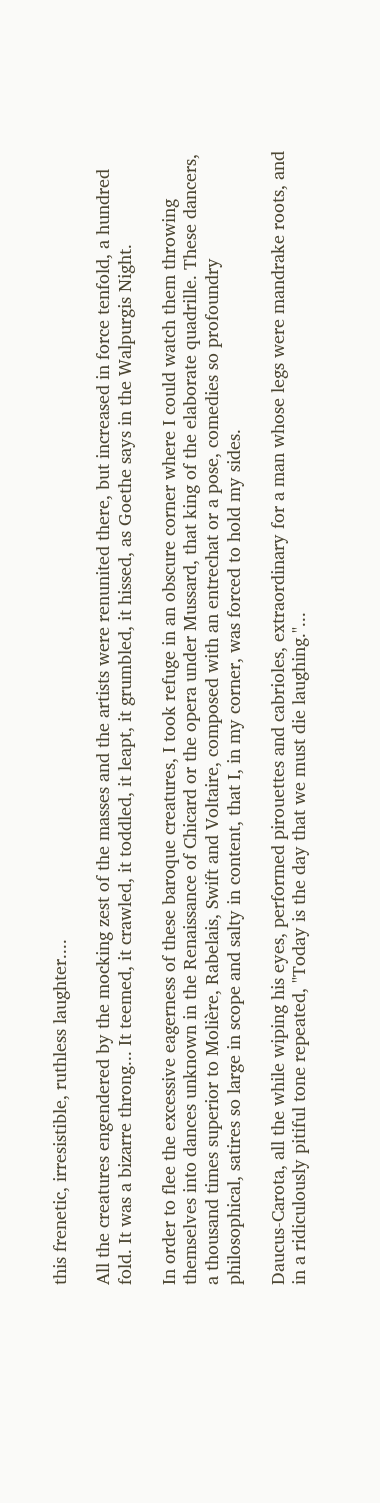this frenetic, irresistible, ruthless laughter....

All the creatures engendered by the mocking zest of the masses and the artists were renunited there, but increased in force tenfold, a hundred fold. It was a bizarre throng... It teemed, it crawled, it toddled, it leapt, it grumbled, it hissed, as Goethe says in the Walpurgis Night.

In order to flee the excessive eagerness of these baroque creatures, I took refuge in an obscure corner where I could watch them throwing themselves into dances unknown in the Renaissance of Chicard or the opera under Mussard, that king of the elaborate quadrille. These dancers, a thousand times superior to Molière, Rabelais, Swift and Voltaire, composed with an entrechat or a pose, comedies so profoundry philosophical, satires so large in scope and salty in content, that I, in my corner, was forced to hold my sides.

Daucus-Carota, all the while wiping his eyes, performed pirouettes and cabrioles, extraordinary for a man whose legs were mandrake roots, and in a ridiculously pitiful tone repeated, "Today is the day that we must die laughing."...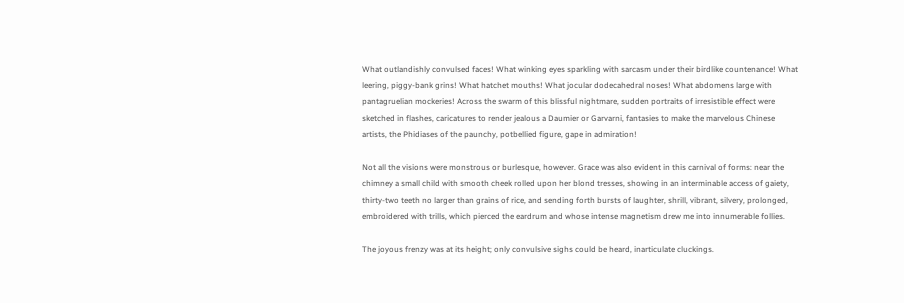What outlandishly convulsed faces! What winking eyes sparkling with sarcasm under their birdlike countenance! What leering, piggy-bank grins! What hatchet mouths! What jocular dodecahedral noses! What abdomens large with pantagruelian mockeries! Across the swarm of this blissful nightmare, sudden portraits of irresistible effect were sketched in flashes, caricatures to render jealous a Daumier or Garvarni, fantasies to make the marvelous Chinese artists, the Phidiases of the paunchy, potbellied figure, gape in admiration!

Not all the visions were monstrous or burlesque, however. Grace was also evident in this carnival of forms: near the chimney a small child with smooth cheek rolled upon her blond tresses, showing in an interminable access of gaiety, thirty-two teeth no larger than grains of rice, and sending forth bursts of laughter, shrill, vibrant, silvery, prolonged, embroidered with trills, which pierced the eardrum and whose intense magnetism drew me into innumerable follies.

The joyous frenzy was at its height; only convulsive sighs could be heard, inarticulate cluckings.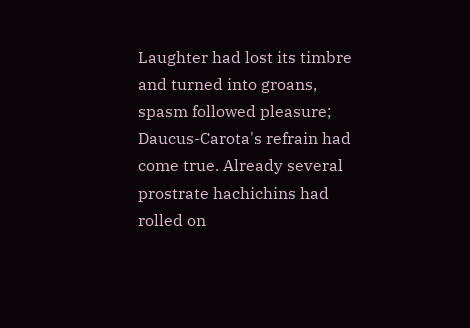Laughter had lost its timbre and turned into groans, spasm followed pleasure; Daucus-Carota's refrain had come true. Already several prostrate hachichins had rolled on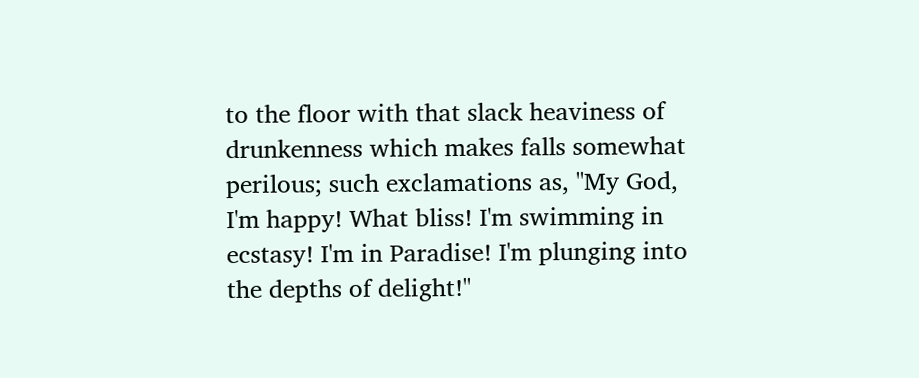to the floor with that slack heaviness of drunkenness which makes falls somewhat perilous; such exclamations as, "My God, I'm happy! What bliss! I'm swimming in ecstasy! I'm in Paradise! I'm plunging into the depths of delight!"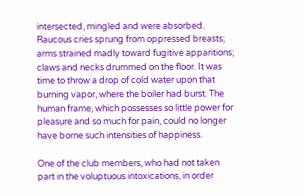intersected, mingled and were absorbed. Raucous cries sprung from oppressed breasts; arms strained madly toward fugitive apparitions; claws and necks drummed on the floor. It was time to throw a drop of cold water upon that burning vapor, where the boiler had burst. The human frame, which possesses so little power for pleasure and so much for pain, could no longer have borne such intensities of happiness.

One of the club members, who had not taken part in the voluptuous intoxications, in order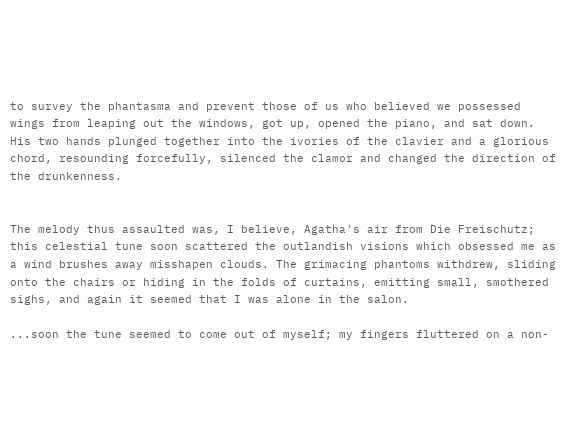to survey the phantasma and prevent those of us who believed we possessed wings from leaping out the windows, got up, opened the piano, and sat down. His two hands plunged together into the ivories of the clavier and a glorious chord, resounding forcefully, silenced the clamor and changed the direction of the drunkenness.


The melody thus assaulted was, I believe, Agatha's air from Die Freischutz; this celestial tune soon scattered the outlandish visions which obsessed me as a wind brushes away misshapen clouds. The grimacing phantoms withdrew, sliding onto the chairs or hiding in the folds of curtains, emitting small, smothered sighs, and again it seemed that I was alone in the salon.

...soon the tune seemed to come out of myself; my fingers fluttered on a non-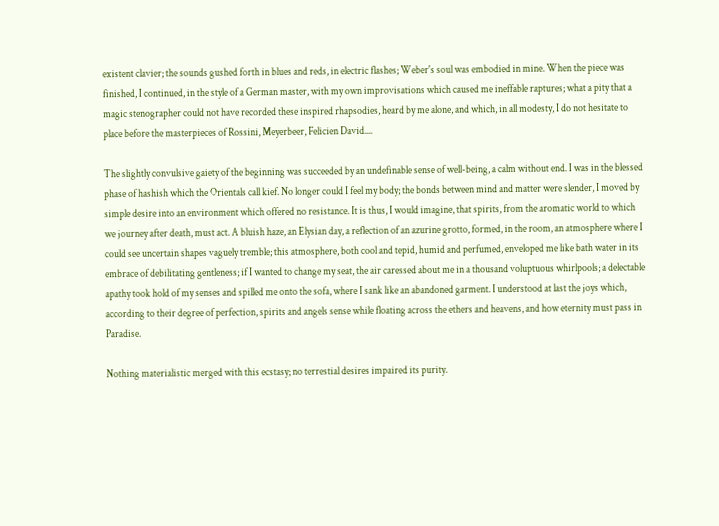existent clavier; the sounds gushed forth in blues and reds, in electric flashes; Weber's soul was embodied in mine. When the piece was finished, I continued, in the style of a German master, with my own improvisations which caused me ineffable raptures; what a pity that a magic stenographer could not have recorded these inspired rhapsodies, heard by me alone, and which, in all modesty, I do not hesitate to place before the masterpieces of Rossini, Meyerbeer, Felicien David....

The slightly convulsive gaiety of the beginning was succeeded by an undefinable sense of well-being, a calm without end. I was in the blessed phase of hashish which the Orientals call kief. No longer could I feel my body; the bonds between mind and matter were slender, I moved by simple desire into an environment which offered no resistance. It is thus, I would imagine, that spirits, from the aromatic world to which we journey after death, must act. A bluish haze, an Elysian day, a reflection of an azurine grotto, formed, in the room, an atmosphere where I could see uncertain shapes vaguely tremble; this atmosphere, both cool and tepid, humid and perfumed, enveloped me like bath water in its embrace of debilitating gentleness; if I wanted to change my seat, the air caressed about me in a thousand voluptuous whirlpools; a delectable apathy took hold of my senses and spilled me onto the sofa, where I sank like an abandoned garment. I understood at last the joys which, according to their degree of perfection, spirits and angels sense while floating across the ethers and heavens, and how eternity must pass in Paradise.

Nothing materialistic merged with this ecstasy; no terrestial desires impaired its purity.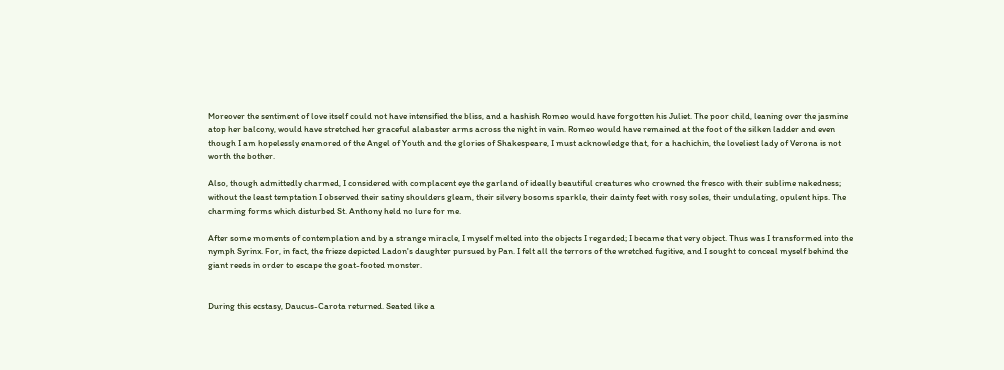Moreover the sentiment of love itself could not have intensified the bliss, and a hashish Romeo would have forgotten his Juliet. The poor child, leaning over the jasmine atop her balcony, would have stretched her graceful alabaster arms across the night in vain. Romeo would have remained at the foot of the silken ladder and even though I am hopelessly enamored of the Angel of Youth and the glories of Shakespeare, I must acknowledge that, for a hachichin, the loveliest lady of Verona is not worth the bother.

Also, though admittedly charmed, I considered with complacent eye the garland of ideally beautiful creatures who crowned the fresco with their sublime nakedness; without the least temptation I observed their satiny shoulders gleam, their silvery bosoms sparkle, their dainty feet with rosy soles, their undulating, opulent hips. The charming forms which disturbed St. Anthony held no lure for me.

After some moments of contemplation and by a strange miracle, I myself melted into the objects I regarded; I became that very object. Thus was I transformed into the nymph Syrinx. For, in fact, the frieze depicted Ladon's daughter pursued by Pan. I felt all the terrors of the wretched fugitive, and I sought to conceal myself behind the giant reeds in order to escape the goat-footed monster.


During this ecstasy, Daucus-Carota returned. Seated like a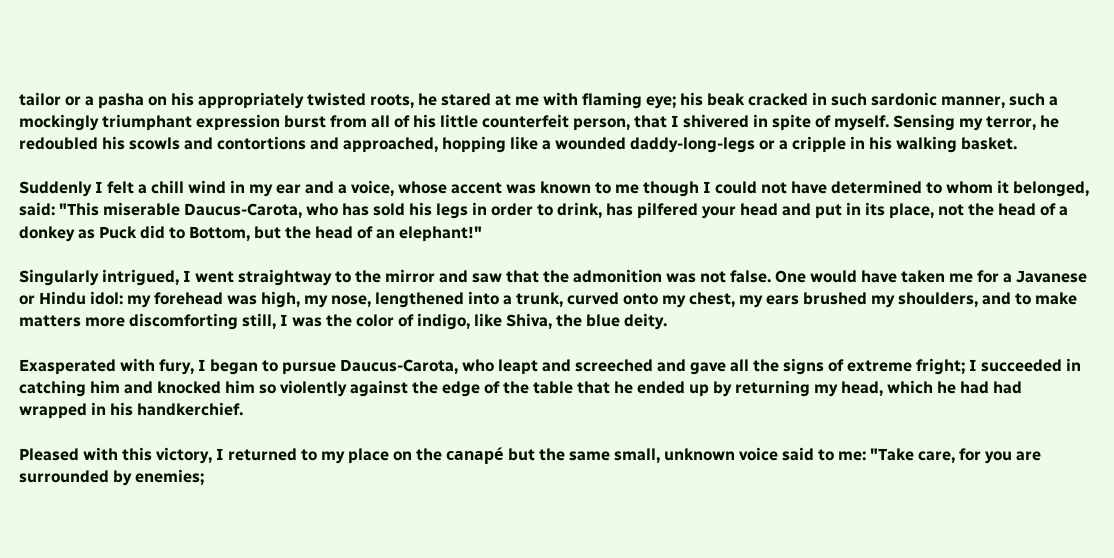tailor or a pasha on his appropriately twisted roots, he stared at me with flaming eye; his beak cracked in such sardonic manner, such a mockingly triumphant expression burst from all of his little counterfeit person, that I shivered in spite of myself. Sensing my terror, he redoubled his scowls and contortions and approached, hopping like a wounded daddy-long-legs or a cripple in his walking basket.

Suddenly I felt a chill wind in my ear and a voice, whose accent was known to me though I could not have determined to whom it belonged, said: "This miserable Daucus-Carota, who has sold his legs in order to drink, has pilfered your head and put in its place, not the head of a donkey as Puck did to Bottom, but the head of an elephant!"

Singularly intrigued, I went straightway to the mirror and saw that the admonition was not false. One would have taken me for a Javanese or Hindu idol: my forehead was high, my nose, lengthened into a trunk, curved onto my chest, my ears brushed my shoulders, and to make matters more discomforting still, I was the color of indigo, like Shiva, the blue deity.

Exasperated with fury, I began to pursue Daucus-Carota, who leapt and screeched and gave all the signs of extreme fright; I succeeded in catching him and knocked him so violently against the edge of the table that he ended up by returning my head, which he had had wrapped in his handkerchief.

Pleased with this victory, I returned to my place on the canapé but the same small, unknown voice said to me: "Take care, for you are surrounded by enemies;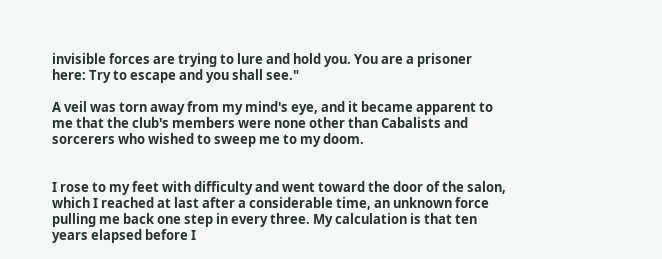invisible forces are trying to lure and hold you. You are a prisoner here: Try to escape and you shall see."

A veil was torn away from my mind's eye, and it became apparent to me that the club's members were none other than Cabalists and sorcerers who wished to sweep me to my doom.


I rose to my feet with difficulty and went toward the door of the salon, which I reached at last after a considerable time, an unknown force pulling me back one step in every three. My calculation is that ten years elapsed before I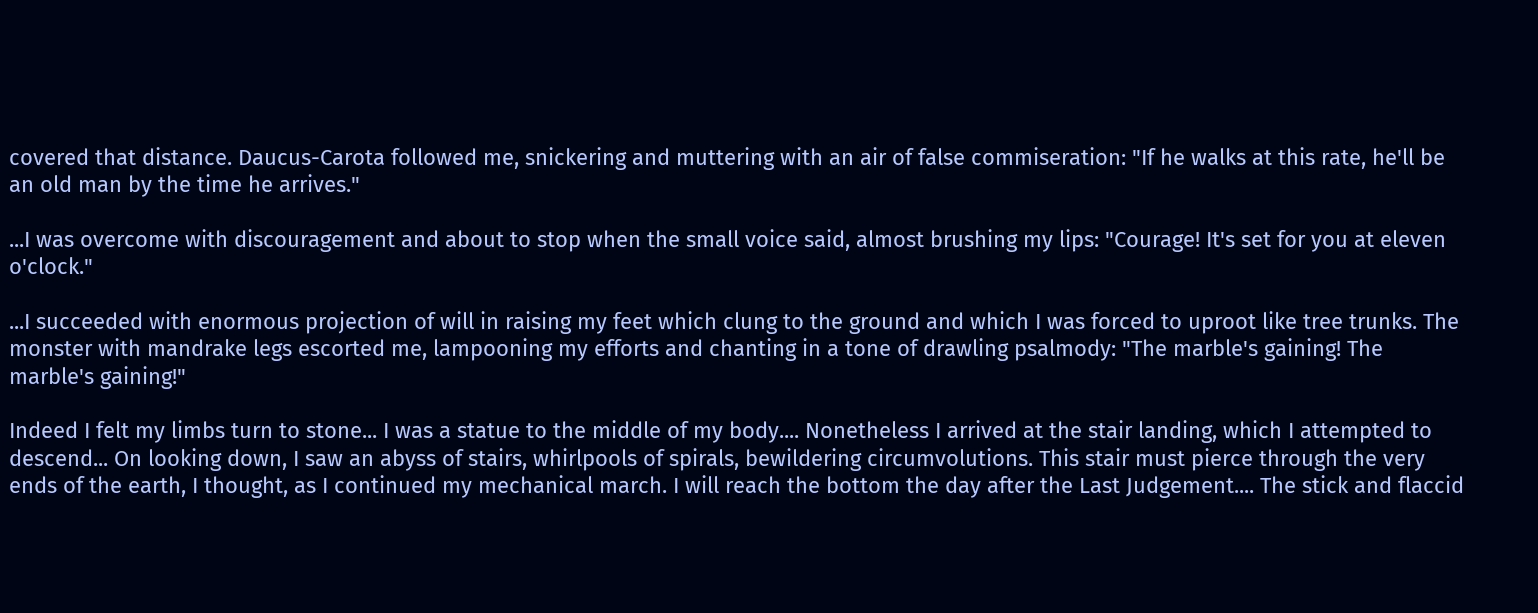covered that distance. Daucus-Carota followed me, snickering and muttering with an air of false commiseration: "If he walks at this rate, he'll be an old man by the time he arrives."

...I was overcome with discouragement and about to stop when the small voice said, almost brushing my lips: "Courage! It's set for you at eleven o'clock."

...I succeeded with enormous projection of will in raising my feet which clung to the ground and which I was forced to uproot like tree trunks. The monster with mandrake legs escorted me, lampooning my efforts and chanting in a tone of drawling psalmody: "The marble's gaining! The marble's gaining!"

Indeed I felt my limbs turn to stone... I was a statue to the middle of my body.... Nonetheless I arrived at the stair landing, which I attempted to descend... On looking down, I saw an abyss of stairs, whirlpools of spirals, bewildering circumvolutions. This stair must pierce through the very ends of the earth, I thought, as I continued my mechanical march. I will reach the bottom the day after the Last Judgement.... The stick and flaccid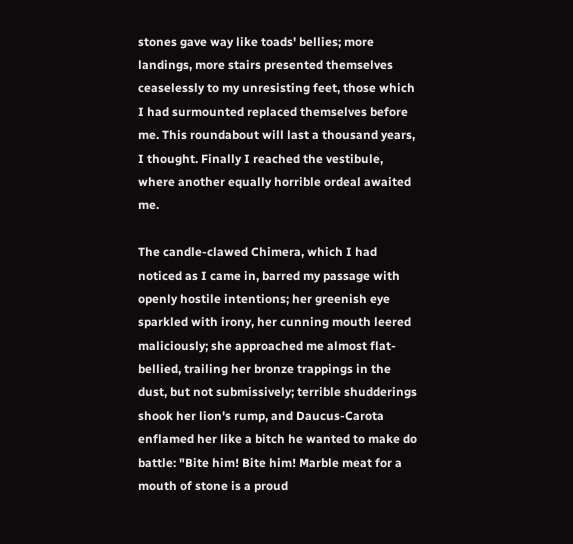stones gave way like toads' bellies; more landings, more stairs presented themselves ceaselessly to my unresisting feet, those which I had surmounted replaced themselves before me. This roundabout will last a thousand years, I thought. Finally I reached the vestibule, where another equally horrible ordeal awaited me.

The candle-clawed Chimera, which I had noticed as I came in, barred my passage with openly hostile intentions; her greenish eye sparkled with irony, her cunning mouth leered maliciously; she approached me almost flat-bellied, trailing her bronze trappings in the dust, but not submissively; terrible shudderings shook her lion's rump, and Daucus-Carota enflamed her like a bitch he wanted to make do battle: "Bite him! Bite him! Marble meat for a mouth of stone is a proud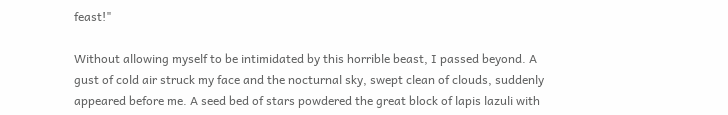feast!"

Without allowing myself to be intimidated by this horrible beast, I passed beyond. A gust of cold air struck my face and the nocturnal sky, swept clean of clouds, suddenly appeared before me. A seed bed of stars powdered the great block of lapis lazuli with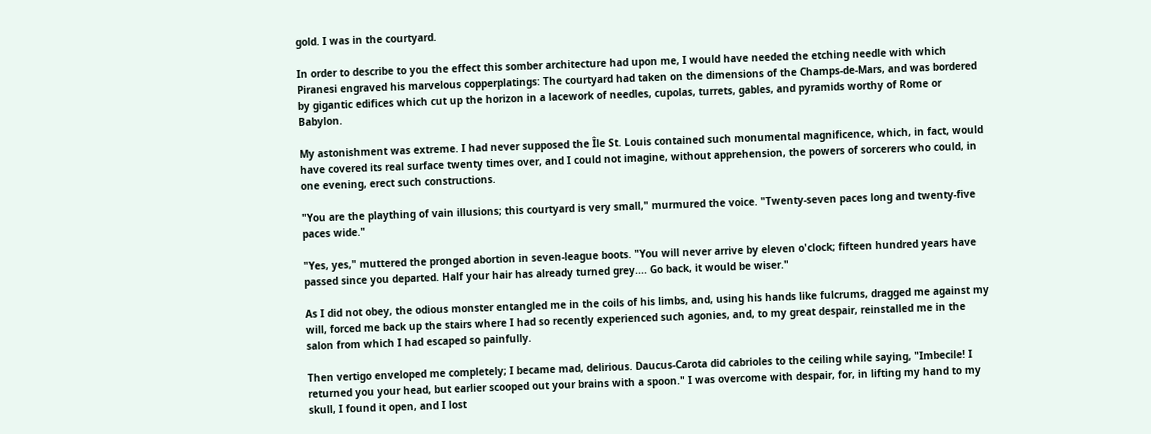gold. I was in the courtyard.

In order to describe to you the effect this somber architecture had upon me, I would have needed the etching needle with which Piranesi engraved his marvelous copperplatings: The courtyard had taken on the dimensions of the Champs-de-Mars, and was bordered by gigantic edifices which cut up the horizon in a lacework of needles, cupolas, turrets, gables, and pyramids worthy of Rome or Babylon.

My astonishment was extreme. I had never supposed the Île St. Louis contained such monumental magnificence, which, in fact, would have covered its real surface twenty times over, and I could not imagine, without apprehension, the powers of sorcerers who could, in one evening, erect such constructions.

"You are the plaything of vain illusions; this courtyard is very small," murmured the voice. "Twenty-seven paces long and twenty-five paces wide."

"Yes, yes," muttered the pronged abortion in seven-league boots. "You will never arrive by eleven o'clock; fifteen hundred years have passed since you departed. Half your hair has already turned grey.... Go back, it would be wiser."

As I did not obey, the odious monster entangled me in the coils of his limbs, and, using his hands like fulcrums, dragged me against my will, forced me back up the stairs where I had so recently experienced such agonies, and, to my great despair, reinstalled me in the salon from which I had escaped so painfully.

Then vertigo enveloped me completely; I became mad, delirious. Daucus-Carota did cabrioles to the ceiling while saying, "Imbecile! I returned you your head, but earlier scooped out your brains with a spoon." I was overcome with despair, for, in lifting my hand to my skull, I found it open, and I lost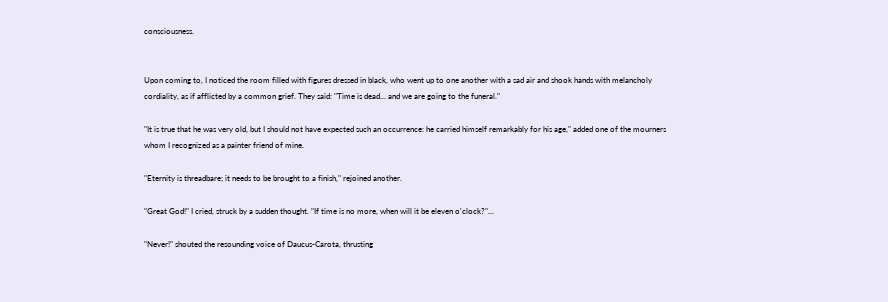consciousness.


Upon coming to, I noticed the room filled with figures dressed in black, who went up to one another with a sad air and shook hands with melancholy cordiality, as if afflicted by a common grief. They said: "Time is dead... and we are going to the funeral."

"It is true that he was very old, but I should not have expected such an occurrence: he carried himself remarkably for his age," added one of the mourners whom I recognized as a painter friend of mine.

"Eternity is threadbare; it needs to be brought to a finish," rejoined another.

"Great God!" I cried, struck by a sudden thought. "If time is no more, when will it be eleven o'clock?"...

"Never!" shouted the resounding voice of Daucus-Carota, thrusting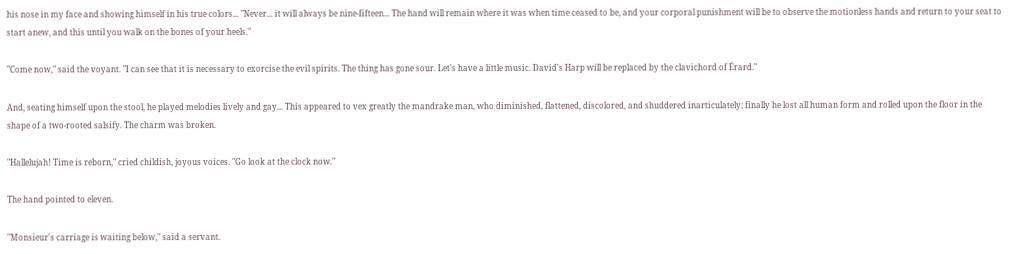his nose in my face and showing himself in his true colors... "Never... it will always be nine-fifteen... The hand will remain where it was when time ceased to be, and your corporal punishment will be to observe the motionless hands and return to your seat to start anew, and this until you walk on the bones of your heels."

"Come now," said the voyant. "I can see that it is necessary to exorcise the evil spirits. The thing has gone sour. Let's have a little music. David's Harp will be replaced by the clavichord of Érard."

And, seating himself upon the stool, he played melodies lively and gay... This appeared to vex greatly the mandrake man, who diminished, flattened, discolored, and shuddered inarticulately; finally he lost all human form and rolled upon the floor in the shape of a two-rooted salsify. The charm was broken.

"Hallelujah! Time is reborn," cried childish, joyous voices. "Go look at the clock now."

The hand pointed to eleven.

"Monsieur's carriage is waiting below," said a servant.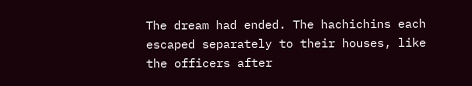The dream had ended. The hachichins each escaped separately to their houses, like the officers after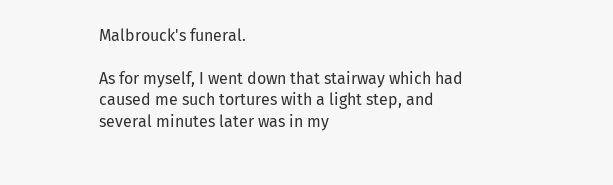Malbrouck's funeral.

As for myself, I went down that stairway which had caused me such tortures with a light step, and several minutes later was in my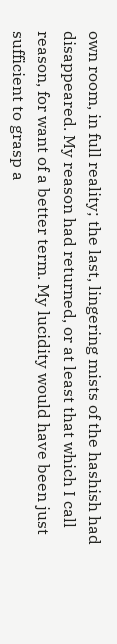own room, in full reality; the last, lingering mists of the hashish had disappeared. My reason had returned, or at least that which I call reason, for want of a better term. My lucidity would have been just sufficient to grasp a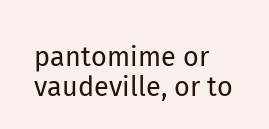pantomime or vaudeville, or to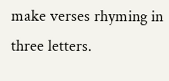make verses rhyming in three letters.